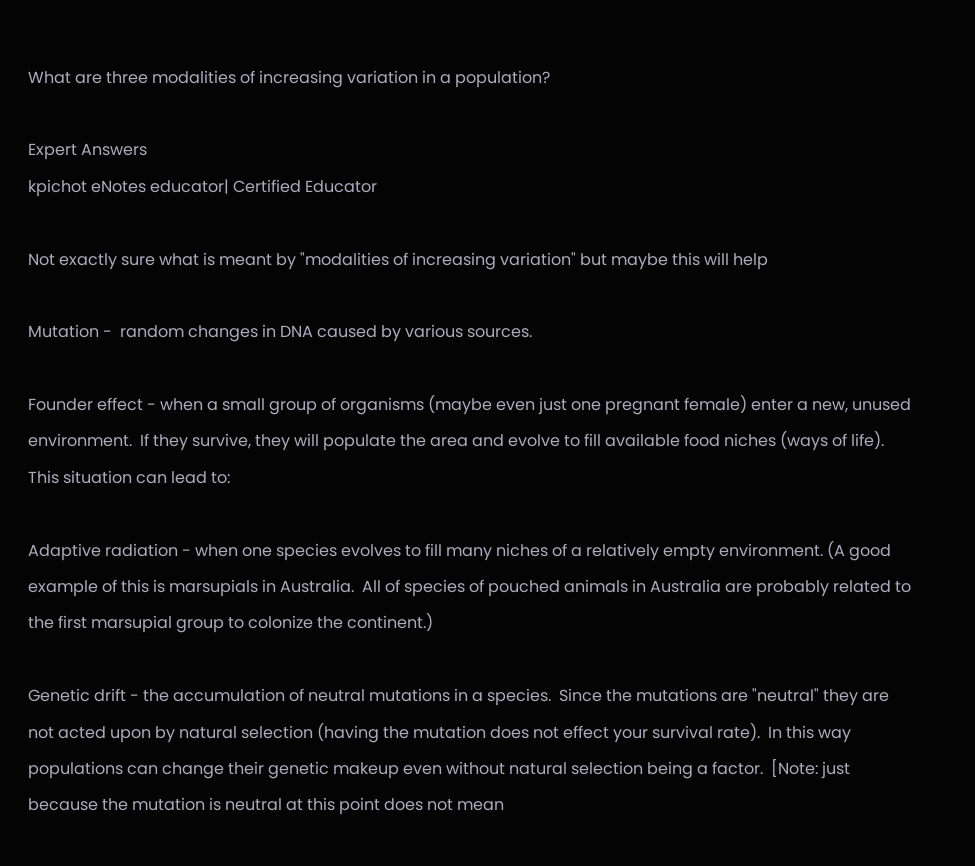What are three modalities of increasing variation in a population?

Expert Answers
kpichot eNotes educator| Certified Educator

Not exactly sure what is meant by "modalities of increasing variation" but maybe this will help

Mutation -  random changes in DNA caused by various sources.

Founder effect - when a small group of organisms (maybe even just one pregnant female) enter a new, unused environment.  If they survive, they will populate the area and evolve to fill available food niches (ways of life).  This situation can lead to:

Adaptive radiation - when one species evolves to fill many niches of a relatively empty environment. (A good example of this is marsupials in Australia.  All of species of pouched animals in Australia are probably related to the first marsupial group to colonize the continent.)

Genetic drift - the accumulation of neutral mutations in a species.  Since the mutations are "neutral" they are not acted upon by natural selection (having the mutation does not effect your survival rate).  In this way populations can change their genetic makeup even without natural selection being a factor.  [Note: just because the mutation is neutral at this point does not mean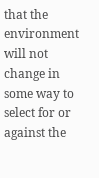that the environment will not change in some way to select for or against the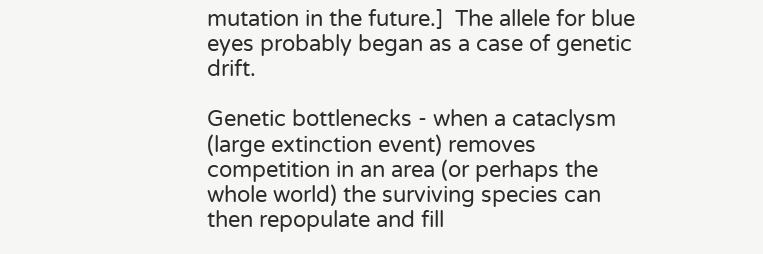mutation in the future.]  The allele for blue eyes probably began as a case of genetic drift.

Genetic bottlenecks - when a cataclysm (large extinction event) removes competition in an area (or perhaps the whole world) the surviving species can then repopulate and fill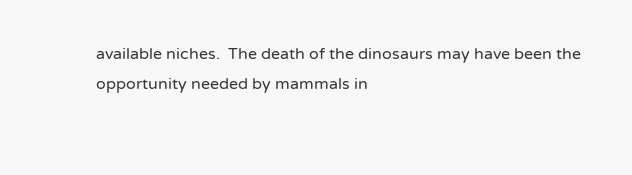available niches.  The death of the dinosaurs may have been the opportunity needed by mammals in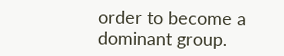order to become a dominant group.